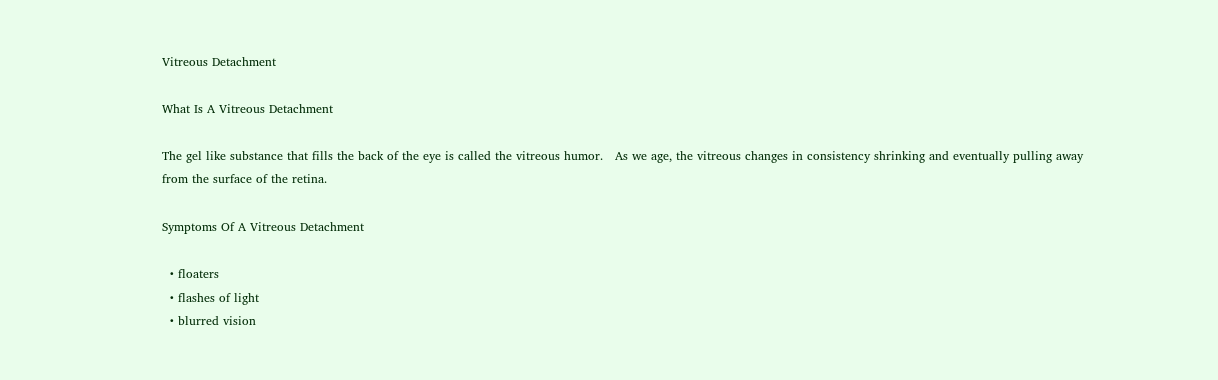Vitreous Detachment

What Is A Vitreous Detachment

The gel like substance that fills the back of the eye is called the vitreous humor.   As we age, the vitreous changes in consistency shrinking and eventually pulling away from the surface of the retina.

Symptoms Of A Vitreous Detachment

  • floaters
  • flashes of light
  • blurred vision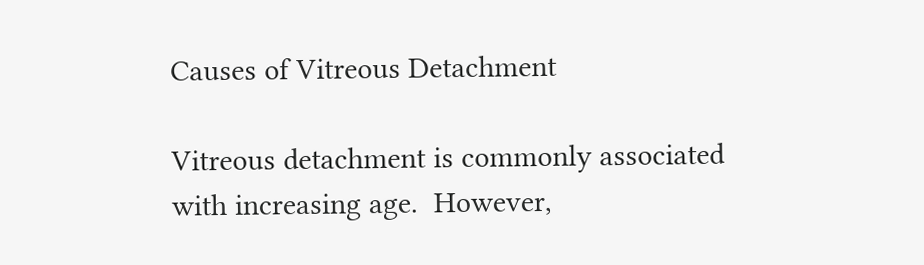Causes of Vitreous Detachment

Vitreous detachment is commonly associated with increasing age.  However,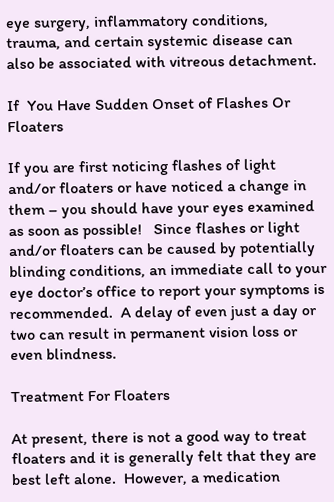eye surgery, inflammatory conditions, trauma, and certain systemic disease can also be associated with vitreous detachment.

If  You Have Sudden Onset of Flashes Or Floaters

If you are first noticing flashes of light and/or floaters or have noticed a change in them – you should have your eyes examined as soon as possible!   Since flashes or light and/or floaters can be caused by potentially blinding conditions, an immediate call to your eye doctor’s office to report your symptoms is recommended.  A delay of even just a day or two can result in permanent vision loss or even blindness.

Treatment For Floaters

At present, there is not a good way to treat floaters and it is generally felt that they are best left alone.  However, a medication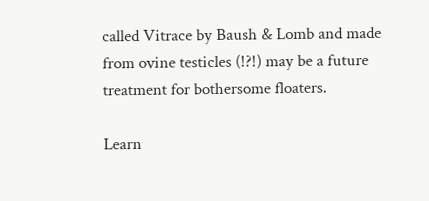called Vitrace by Baush & Lomb and made from ovine testicles (!?!) may be a future treatment for bothersome floaters.

Learn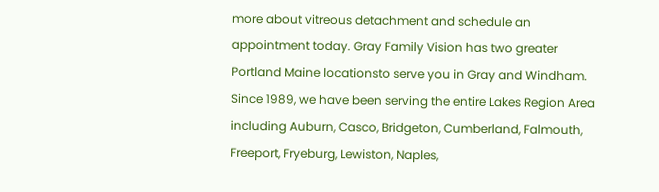more about vitreous detachment and schedule an appointment today. Gray Family Vision has two greater Portland Maine locationsto serve you in Gray and Windham. Since 1989, we have been serving the entire Lakes Region Area including Auburn, Casco, Bridgeton, Cumberland, Falmouth, Freeport, Fryeburg, Lewiston, Naples,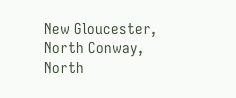New Gloucester, North Conway, North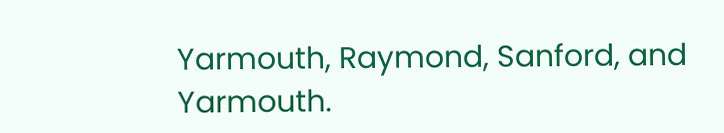Yarmouth, Raymond, Sanford, and Yarmouth.